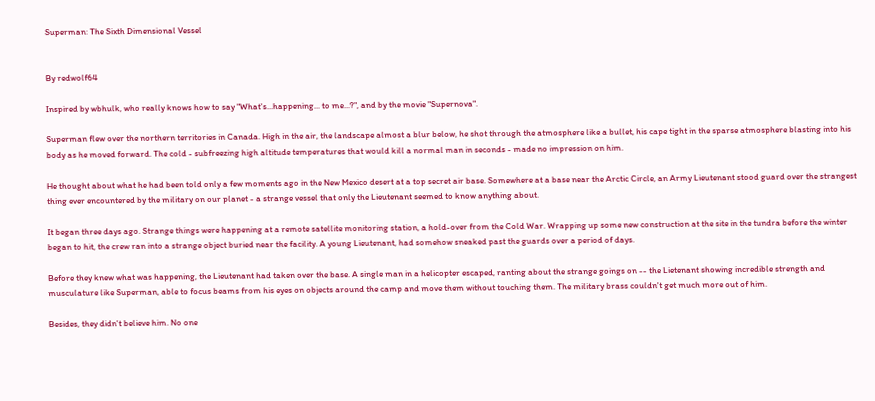Superman: The Sixth Dimensional Vessel


By redwolf64

Inspired by wbhulk, who really knows how to say "What's...happening... to me...?", and by the movie "Supernova".

Superman flew over the northern territories in Canada. High in the air, the landscape almost a blur below, he shot through the atmosphere like a bullet, his cape tight in the sparse atmosphere blasting into his body as he moved forward. The cold - subfreezing high altitude temperatures that would kill a normal man in seconds - made no impression on him.

He thought about what he had been told only a few moments ago in the New Mexico desert at a top secret air base. Somewhere at a base near the Arctic Circle, an Army Lieutenant stood guard over the strangest thing ever encountered by the military on our planet - a strange vessel that only the Lieutenant seemed to know anything about.

It began three days ago. Strange things were happening at a remote satellite monitoring station, a hold-over from the Cold War. Wrapping up some new construction at the site in the tundra before the winter began to hit, the crew ran into a strange object buried near the facility. A young Lieutenant, had somehow sneaked past the guards over a period of days.

Before they knew what was happening, the Lieutenant had taken over the base. A single man in a helicopter escaped, ranting about the strange goings on -- the Lietenant showing incredible strength and musculature like Superman, able to focus beams from his eyes on objects around the camp and move them without touching them. The military brass couldn't get much more out of him.

Besides, they didn't believe him. No one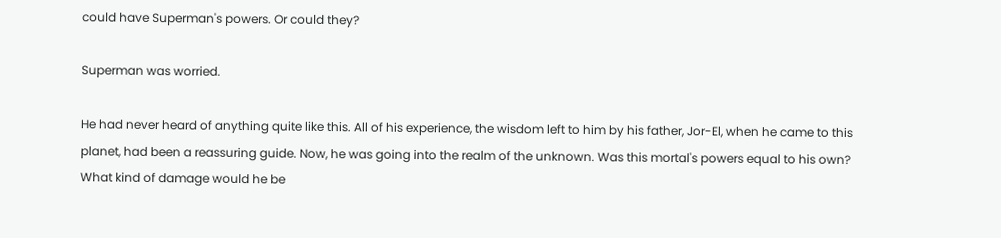could have Superman's powers. Or could they?

Superman was worried.

He had never heard of anything quite like this. All of his experience, the wisdom left to him by his father, Jor-El, when he came to this planet, had been a reassuring guide. Now, he was going into the realm of the unknown. Was this mortal's powers equal to his own? What kind of damage would he be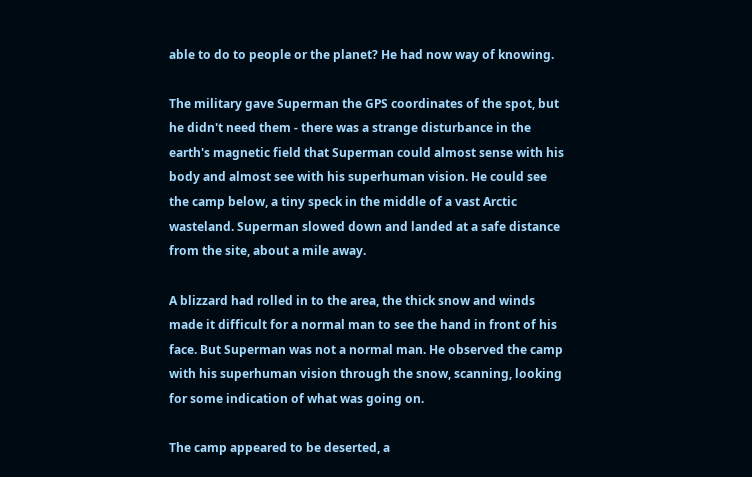able to do to people or the planet? He had now way of knowing.

The military gave Superman the GPS coordinates of the spot, but he didn't need them - there was a strange disturbance in the earth's magnetic field that Superman could almost sense with his body and almost see with his superhuman vision. He could see the camp below, a tiny speck in the middle of a vast Arctic wasteland. Superman slowed down and landed at a safe distance from the site, about a mile away.

A blizzard had rolled in to the area, the thick snow and winds made it difficult for a normal man to see the hand in front of his face. But Superman was not a normal man. He observed the camp with his superhuman vision through the snow, scanning, looking for some indication of what was going on.

The camp appeared to be deserted, a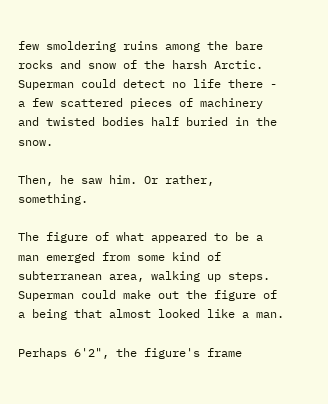few smoldering ruins among the bare rocks and snow of the harsh Arctic. Superman could detect no life there - a few scattered pieces of machinery and twisted bodies half buried in the snow.

Then, he saw him. Or rather, something.

The figure of what appeared to be a man emerged from some kind of subterranean area, walking up steps. Superman could make out the figure of a being that almost looked like a man.

Perhaps 6'2", the figure's frame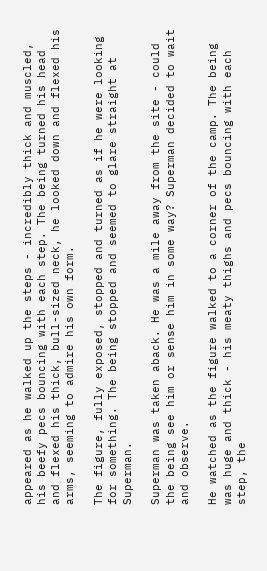appeared as he walked up the steps - incredibly thick and muscled, his beefy pecs bouncing with each step. The being turned his head and flexed his thick, bull-sized neck, he looked down and flexed his arms, seeming to admire his own form.

The figure, fully exposed, stopped and turned as if he were looking for something. The being stopped and seemed to glare straight at Superman.

Superman was taken aback. He was a mile away from the site - could the being see him or sense him in some way? Superman decided to wait and observe.

He watched as the figure walked to a corner of the camp. The being was huge and thick - his meaty thighs and pecs bouncing with each step, the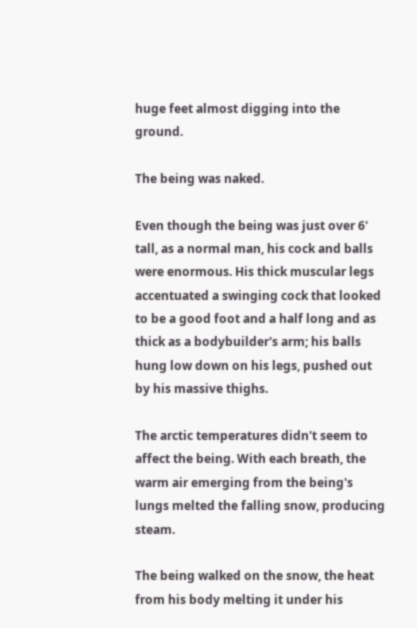huge feet almost digging into the ground.

The being was naked.

Even though the being was just over 6' tall, as a normal man, his cock and balls were enormous. His thick muscular legs accentuated a swinging cock that looked to be a good foot and a half long and as thick as a bodybuilder's arm; his balls hung low down on his legs, pushed out by his massive thighs.

The arctic temperatures didn't seem to affect the being. With each breath, the warm air emerging from the being's lungs melted the falling snow, producing steam.

The being walked on the snow, the heat from his body melting it under his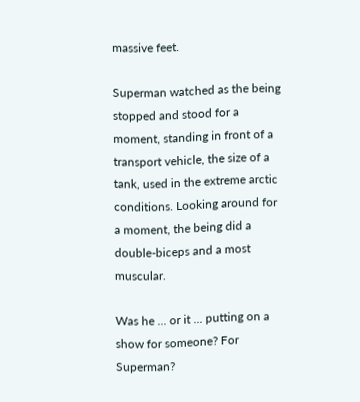massive feet.

Superman watched as the being stopped and stood for a moment, standing in front of a transport vehicle, the size of a tank, used in the extreme arctic conditions. Looking around for a moment, the being did a double-biceps and a most muscular.

Was he ... or it ... putting on a show for someone? For Superman?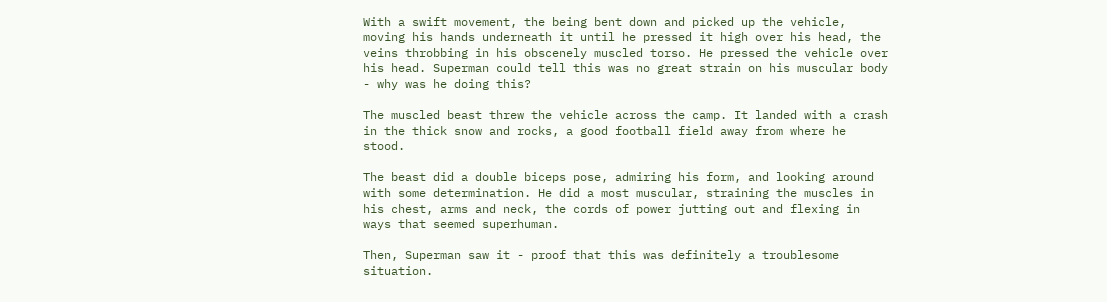With a swift movement, the being bent down and picked up the vehicle, moving his hands underneath it until he pressed it high over his head, the veins throbbing in his obscenely muscled torso. He pressed the vehicle over his head. Superman could tell this was no great strain on his muscular body - why was he doing this?

The muscled beast threw the vehicle across the camp. It landed with a crash in the thick snow and rocks, a good football field away from where he stood.

The beast did a double biceps pose, admiring his form, and looking around with some determination. He did a most muscular, straining the muscles in his chest, arms and neck, the cords of power jutting out and flexing in ways that seemed superhuman.

Then, Superman saw it - proof that this was definitely a troublesome situation.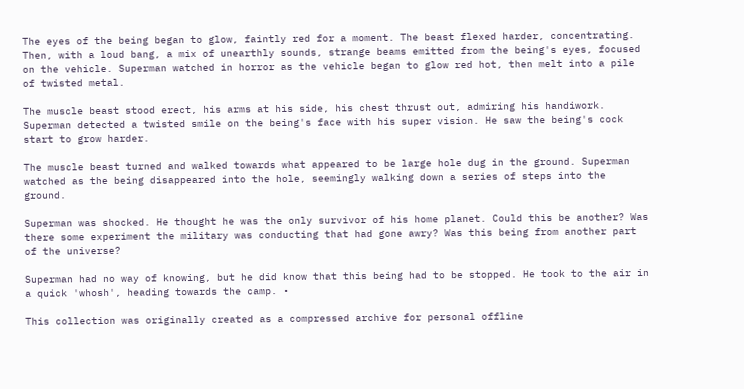The eyes of the being began to glow, faintly red for a moment. The beast flexed harder, concentrating. Then, with a loud bang, a mix of unearthly sounds, strange beams emitted from the being's eyes, focused on the vehicle. Superman watched in horror as the vehicle began to glow red hot, then melt into a pile of twisted metal.

The muscle beast stood erect, his arms at his side, his chest thrust out, admiring his handiwork. Superman detected a twisted smile on the being's face with his super vision. He saw the being's cock start to grow harder.

The muscle beast turned and walked towards what appeared to be large hole dug in the ground. Superman watched as the being disappeared into the hole, seemingly walking down a series of steps into the ground.

Superman was shocked. He thought he was the only survivor of his home planet. Could this be another? Was there some experiment the military was conducting that had gone awry? Was this being from another part of the universe?

Superman had no way of knowing, but he did know that this being had to be stopped. He took to the air in a quick 'whosh', heading towards the camp. •

This collection was originally created as a compressed archive for personal offline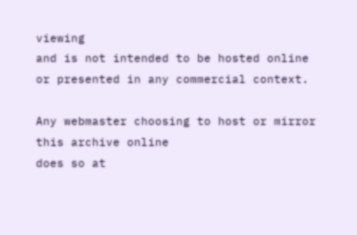viewing
and is not intended to be hosted online or presented in any commercial context.

Any webmaster choosing to host or mirror this archive online
does so at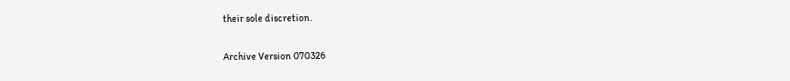their sole discretion.

Archive Version 070326